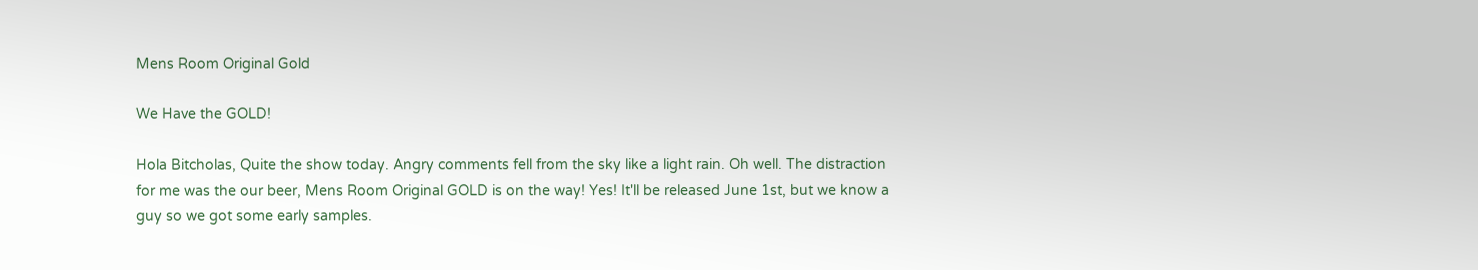Mens Room Original Gold

We Have the GOLD!

Hola Bitcholas, Quite the show today. Angry comments fell from the sky like a light rain. Oh well. The distraction for me was the our beer, Mens Room Original GOLD is on the way! Yes! It'll be released June 1st, but we know a guy so we got some early samples.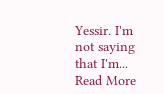Yessir. I'm not saying that I'm...
Read More